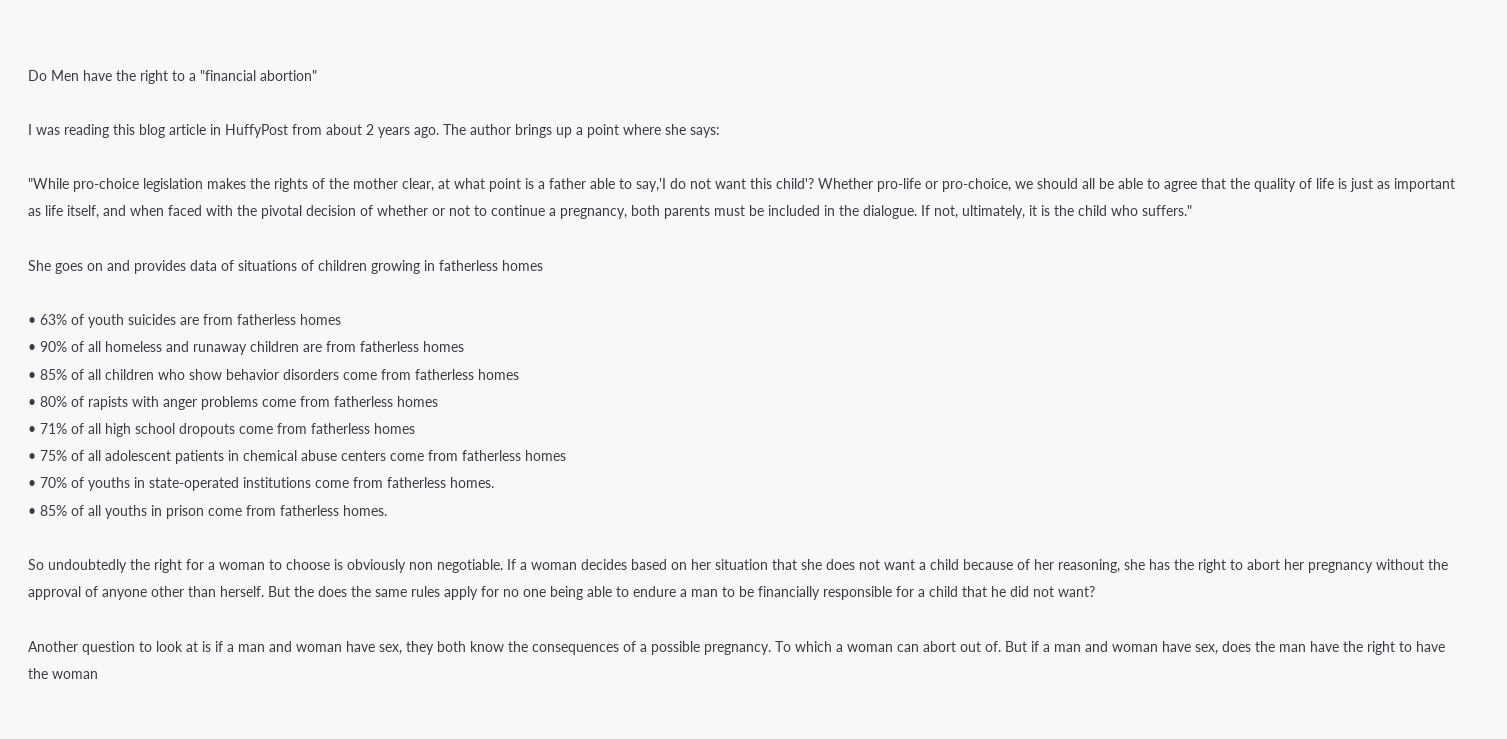Do Men have the right to a "financial abortion"

I was reading this blog article in HuffyPost from about 2 years ago. The author brings up a point where she says:

"While pro-choice legislation makes the rights of the mother clear, at what point is a father able to say,'I do not want this child'? Whether pro-life or pro-choice, we should all be able to agree that the quality of life is just as important as life itself, and when faced with the pivotal decision of whether or not to continue a pregnancy, both parents must be included in the dialogue. If not, ultimately, it is the child who suffers."

She goes on and provides data of situations of children growing in fatherless homes

• 63% of youth suicides are from fatherless homes
• 90% of all homeless and runaway children are from fatherless homes
• 85% of all children who show behavior disorders come from fatherless homes
• 80% of rapists with anger problems come from fatherless homes
• 71% of all high school dropouts come from fatherless homes
• 75% of all adolescent patients in chemical abuse centers come from fatherless homes
• 70% of youths in state-operated institutions come from fatherless homes.
• 85% of all youths in prison come from fatherless homes.

So undoubtedly the right for a woman to choose is obviously non negotiable. If a woman decides based on her situation that she does not want a child because of her reasoning, she has the right to abort her pregnancy without the approval of anyone other than herself. But the does the same rules apply for no one being able to endure a man to be financially responsible for a child that he did not want?

Another question to look at is if a man and woman have sex, they both know the consequences of a possible pregnancy. To which a woman can abort out of. But if a man and woman have sex, does the man have the right to have the woman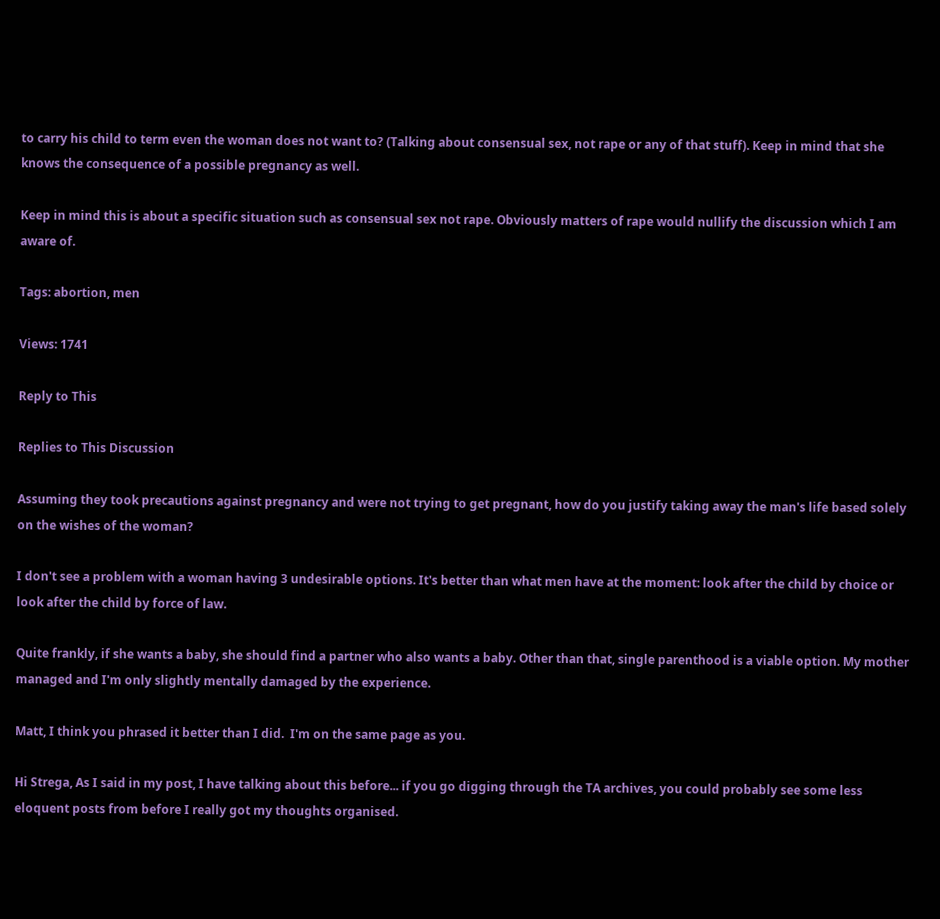to carry his child to term even the woman does not want to? (Talking about consensual sex, not rape or any of that stuff). Keep in mind that she knows the consequence of a possible pregnancy as well.

Keep in mind this is about a specific situation such as consensual sex not rape. Obviously matters of rape would nullify the discussion which I am aware of.

Tags: abortion, men

Views: 1741

Reply to This

Replies to This Discussion

Assuming they took precautions against pregnancy and were not trying to get pregnant, how do you justify taking away the man's life based solely on the wishes of the woman?

I don't see a problem with a woman having 3 undesirable options. It's better than what men have at the moment: look after the child by choice or look after the child by force of law.

Quite frankly, if she wants a baby, she should find a partner who also wants a baby. Other than that, single parenthood is a viable option. My mother managed and I'm only slightly mentally damaged by the experience.

Matt, I think you phrased it better than I did.  I'm on the same page as you.

Hi Strega, As I said in my post, I have talking about this before... if you go digging through the TA archives, you could probably see some less eloquent posts from before I really got my thoughts organised.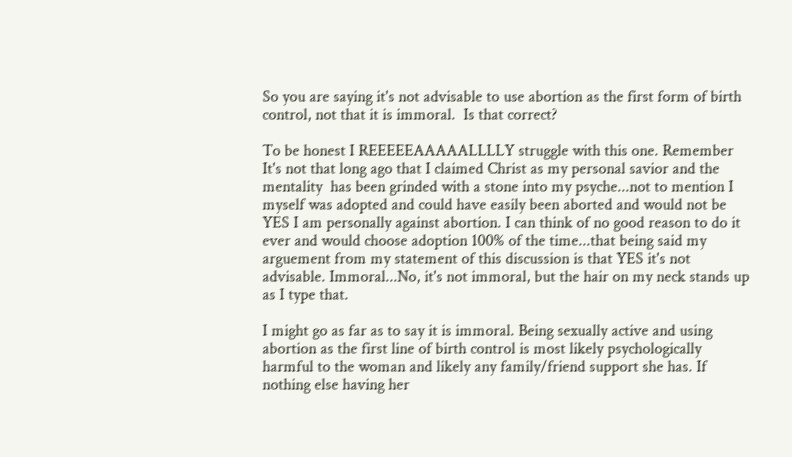So you are saying it's not advisable to use abortion as the first form of birth control, not that it is immoral.  Is that correct?

To be honest I REEEEEAAAAALLLLY struggle with this one. Remember It's not that long ago that I claimed Christ as my personal savior and the mentality  has been grinded with a stone into my psyche...not to mention I myself was adopted and could have easily been aborted and would not be YES I am personally against abortion. I can think of no good reason to do it ever and would choose adoption 100% of the time...that being said my arguement from my statement of this discussion is that YES it's not advisable. Immoral...No, it's not immoral, but the hair on my neck stands up as I type that.

I might go as far as to say it is immoral. Being sexually active and using abortion as the first line of birth control is most likely psychologically harmful to the woman and likely any family/friend support she has. If nothing else having her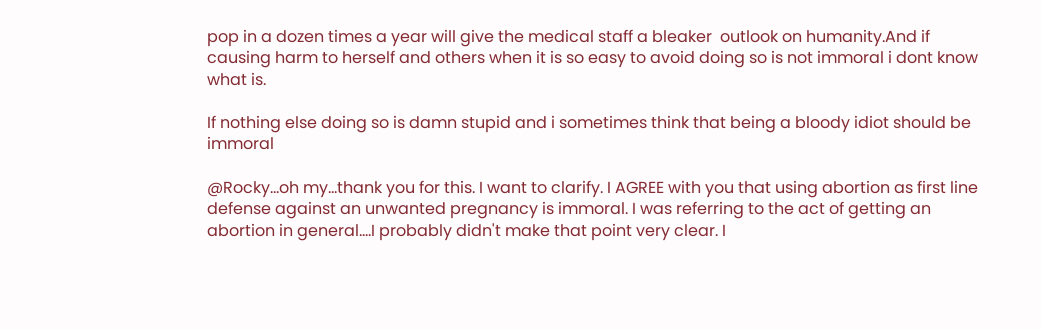pop in a dozen times a year will give the medical staff a bleaker  outlook on humanity.And if causing harm to herself and others when it is so easy to avoid doing so is not immoral i dont know what is.

If nothing else doing so is damn stupid and i sometimes think that being a bloody idiot should be immoral

@Rocky...oh my...thank you for this. I want to clarify. I AGREE with you that using abortion as first line defense against an unwanted pregnancy is immoral. I was referring to the act of getting an abortion in general....I probably didn't make that point very clear. I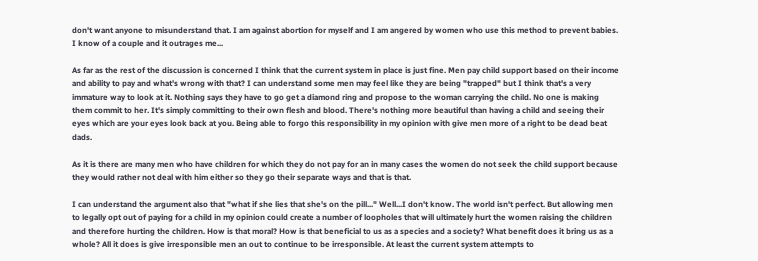don't want anyone to misunderstand that. I am against abortion for myself and I am angered by women who use this method to prevent babies. I know of a couple and it outrages me...

As far as the rest of the discussion is concerned I think that the current system in place is just fine. Men pay child support based on their income and ability to pay and what's wrong with that? I can understand some men may feel like they are being "trapped" but I think that's a very immature way to look at it. Nothing says they have to go get a diamond ring and propose to the woman carrying the child. No one is making them commit to her. It's simply committing to their own flesh and blood. There's nothing more beautiful than having a child and seeing their eyes which are your eyes look back at you. Being able to forgo this responsibility in my opinion with give men more of a right to be dead beat dads.

As it is there are many men who have children for which they do not pay for an in many cases the women do not seek the child support because they would rather not deal with him either so they go their separate ways and that is that.

I can understand the argument also that "what if she lies that she's on the pill..." Well...I don't know. The world isn't perfect. But allowing men to legally opt out of paying for a child in my opinion could create a number of loopholes that will ultimately hurt the women raising the children and therefore hurting the children. How is that moral? How is that beneficial to us as a species and a society? What benefit does it bring us as a whole? All it does is give irresponsible men an out to continue to be irresponsible. At least the current system attempts to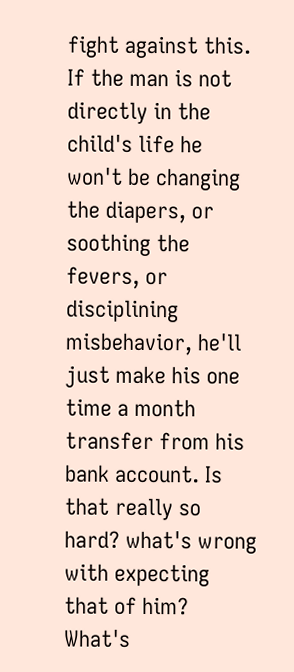fight against this. If the man is not directly in the child's life he won't be changing the diapers, or soothing the fevers, or disciplining misbehavior, he'll just make his one time a month transfer from his bank account. Is that really so hard? what's wrong with expecting that of him? What's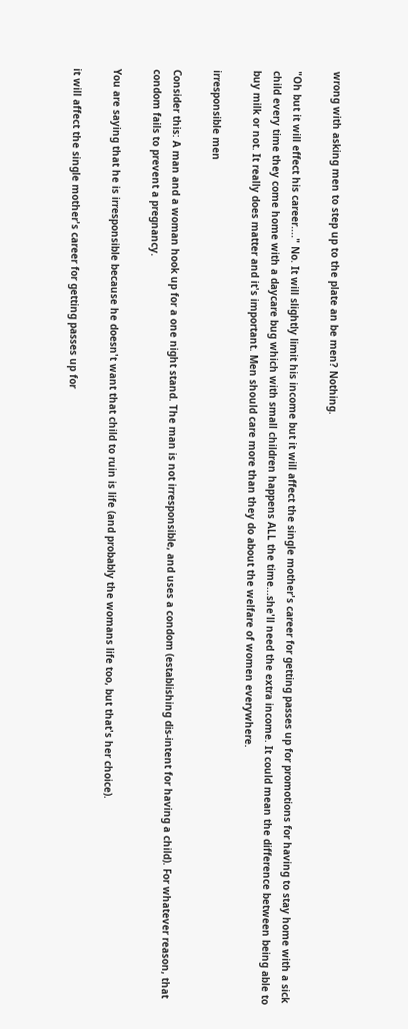wrong with asking men to step up to the plate an be men? Nothing.

"Oh but it will effect his career...." No. It will slightly limit his income but it will affect the single mother's career for getting passes up for promotions for having to stay home with a sick child every time they come home with a daycare bug which with small children happens ALL the time...she'll need the extra income. It could mean the difference between being able to buy milk or not. It really does matter and it's important. Men should care more than they do about the welfare of women everywhere.

irresponsible men

Consider this: A man and a woman hook up for a one night stand. The man is not irresponsible, and uses a condom (establishing dis-intent for having a child). For whatever reason, that condom fails to prevent a pregnancy.

You are saying that he is irresponsible because he doesn't want that child to ruin is life (and probably the womans life too, but that's her choice).

it will affect the single mother's career for getting passes up for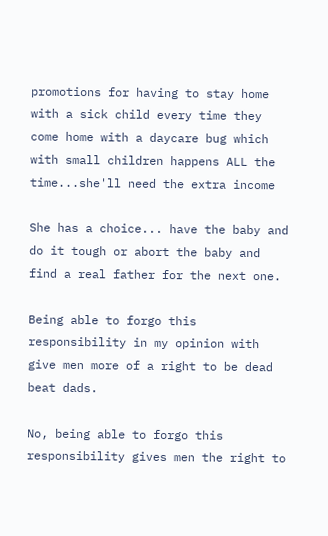promotions for having to stay home with a sick child every time they come home with a daycare bug which with small children happens ALL the time...she'll need the extra income

She has a choice... have the baby and do it tough or abort the baby and find a real father for the next one.

Being able to forgo this responsibility in my opinion with give men more of a right to be dead beat dads.

No, being able to forgo this responsibility gives men the right to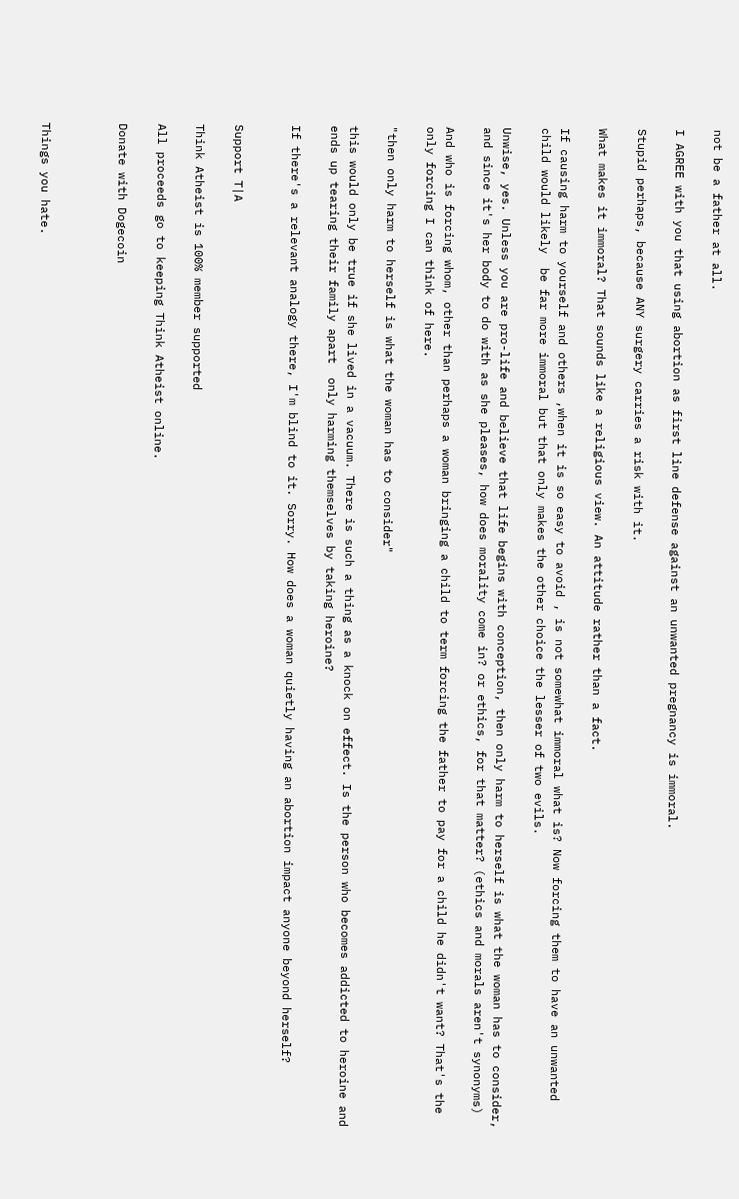not be a father at all.

I AGREE with you that using abortion as first line defense against an unwanted pregnancy is immoral.

Stupid perhaps, because ANY surgery carries a risk with it.

What makes it immoral? That sounds like a religious view. An attitude rather than a fact.

If causing harm to yourself and others ,when it is so easy to avoid , is not somewhat immoral what is? Now forcing them to have an unwanted child would likely  be far more immoral but that only makes the other choice the lesser of two evils.

Unwise, yes. Unless you are pro-life and believe that life begins with conception, then only harm to herself is what the woman has to consider, and since it's her body to do with as she pleases, how does morality come in? or ethics, for that matter? (ethics and morals aren't synonyms)

And who is forcing whom, other than perhaps a woman bringing a child to term forcing the father to pay for a child he didn't want? That's the only forcing I can think of here.

"then only harm to herself is what the woman has to consider"

this would only be true if she lived in a vacuum. There is such a thing as a knock on effect. Is the person who becomes addicted to heroine and ends up tearing their family apart  only harming themselves by taking heroine?

If there's a relevant analogy there, I'm blind to it. Sorry. How does a woman quietly having an abortion impact anyone beyond herself?


Support T|A

Think Atheist is 100% member supported

All proceeds go to keeping Think Atheist online.

Donate with Dogecoin



Things you hate.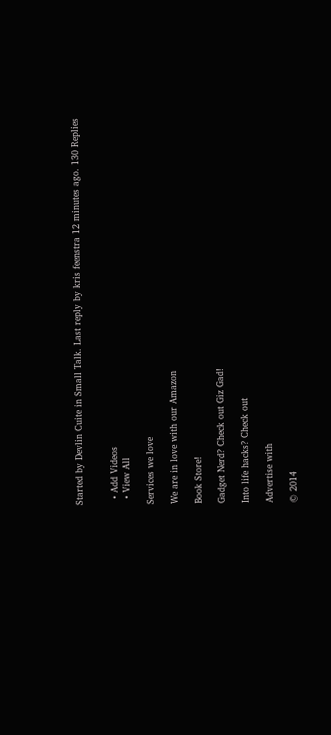Started by Devlin Cuite in Small Talk. Last reply by kris feenstra 12 minutes ago. 130 Replies


  • Add Videos
  • View All

Services we love

We are in love with our Amazon

Book Store!

Gadget Nerd? Check out Giz Gad!

Into life hacks? Check out

Advertise with

© 2014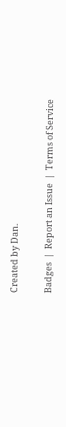Created by Dan.

Badges  |  Report an Issue  |  Terms of Service